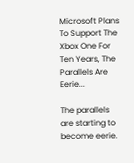Microsoft Plans To Support The Xbox One For Ten Years, The Parallels Are Eerie...

The parallels are starting to become eerie.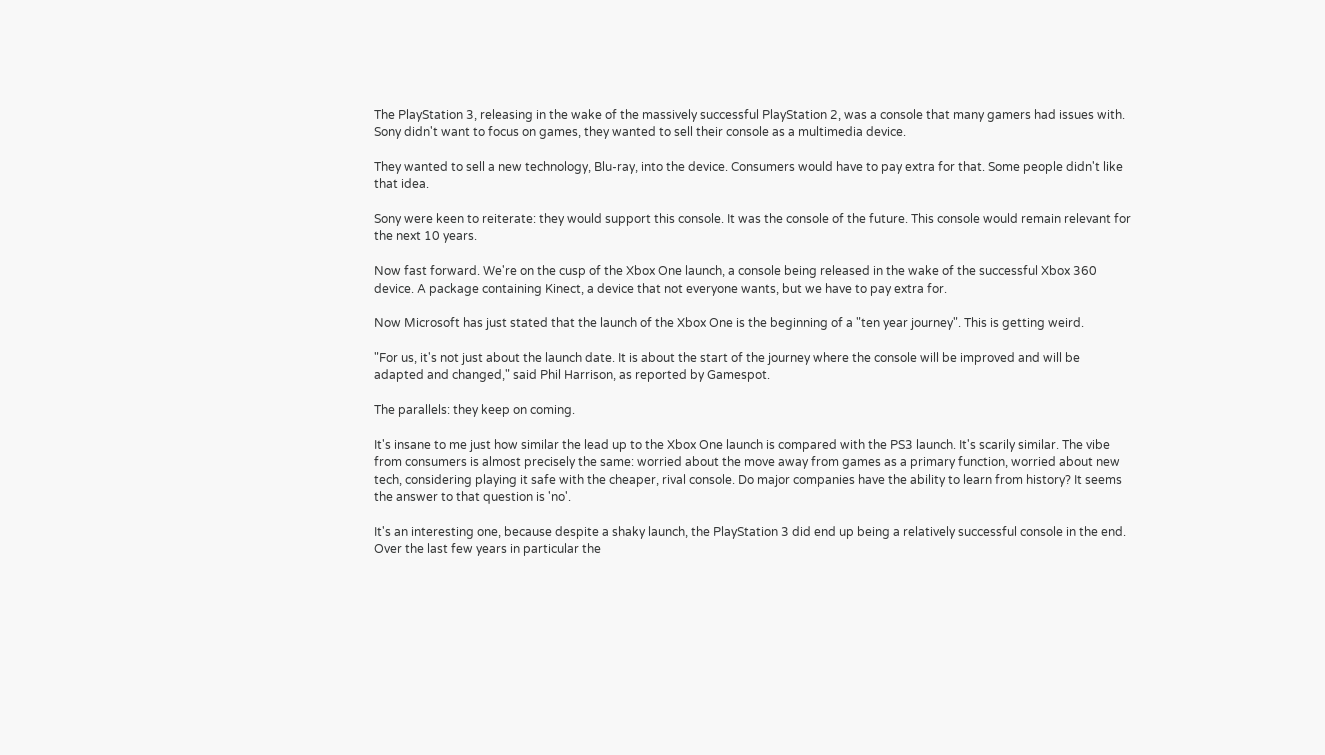The PlayStation 3, releasing in the wake of the massively successful PlayStation 2, was a console that many gamers had issues with. Sony didn't want to focus on games, they wanted to sell their console as a multimedia device.

They wanted to sell a new technology, Blu-ray, into the device. Consumers would have to pay extra for that. Some people didn't like that idea.

Sony were keen to reiterate: they would support this console. It was the console of the future. This console would remain relevant for the next 10 years.

Now fast forward. We're on the cusp of the Xbox One launch, a console being released in the wake of the successful Xbox 360 device. A package containing Kinect, a device that not everyone wants, but we have to pay extra for.

Now Microsoft has just stated that the launch of the Xbox One is the beginning of a "ten year journey". This is getting weird.

"For us, it's not just about the launch date. It is about the start of the journey where the console will be improved and will be adapted and changed," said Phil Harrison, as reported by Gamespot.

The parallels: they keep on coming.

It's insane to me just how similar the lead up to the Xbox One launch is compared with the PS3 launch. It's scarily similar. The vibe from consumers is almost precisely the same: worried about the move away from games as a primary function, worried about new tech, considering playing it safe with the cheaper, rival console. Do major companies have the ability to learn from history? It seems the answer to that question is 'no'.

It's an interesting one, because despite a shaky launch, the PlayStation 3 did end up being a relatively successful console in the end. Over the last few years in particular the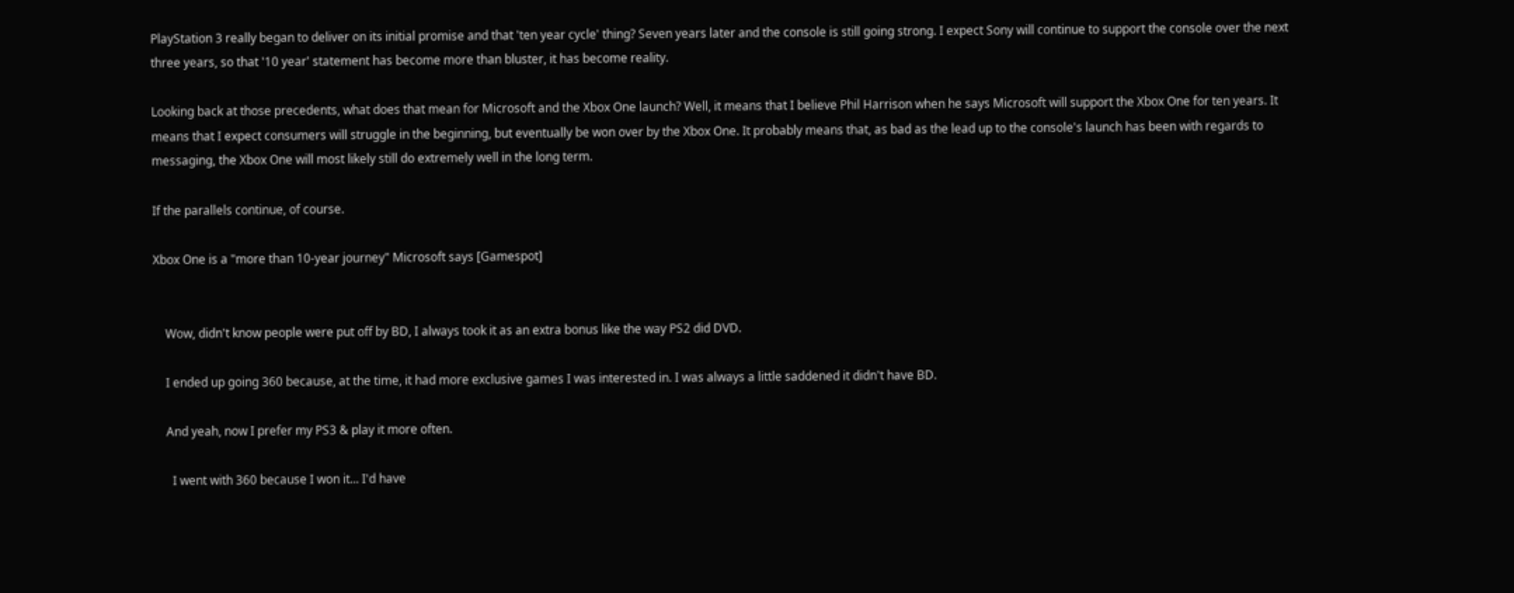PlayStation 3 really began to deliver on its initial promise and that 'ten year cycle' thing? Seven years later and the console is still going strong. I expect Sony will continue to support the console over the next three years, so that '10 year' statement has become more than bluster, it has become reality.

Looking back at those precedents, what does that mean for Microsoft and the Xbox One launch? Well, it means that I believe Phil Harrison when he says Microsoft will support the Xbox One for ten years. It means that I expect consumers will struggle in the beginning, but eventually be won over by the Xbox One. It probably means that, as bad as the lead up to the console's launch has been with regards to messaging, the Xbox One will most likely still do extremely well in the long term.

If the parallels continue, of course.

Xbox One is a "more than 10-year journey" Microsoft says [Gamespot]


    Wow, didn't know people were put off by BD, I always took it as an extra bonus like the way PS2 did DVD.

    I ended up going 360 because, at the time, it had more exclusive games I was interested in. I was always a little saddened it didn't have BD.

    And yeah, now I prefer my PS3 & play it more often.

      I went with 360 because I won it... I'd have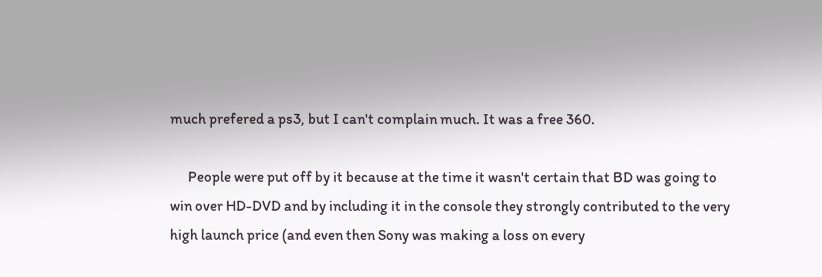much prefered a ps3, but I can't complain much. It was a free 360.

      People were put off by it because at the time it wasn't certain that BD was going to win over HD-DVD and by including it in the console they strongly contributed to the very high launch price (and even then Sony was making a loss on every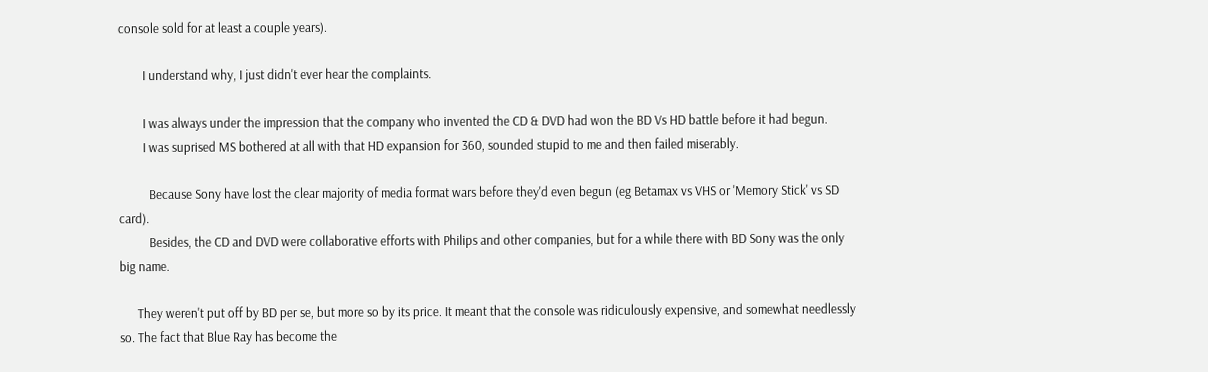console sold for at least a couple years).

        I understand why, I just didn't ever hear the complaints.

        I was always under the impression that the company who invented the CD & DVD had won the BD Vs HD battle before it had begun.
        I was suprised MS bothered at all with that HD expansion for 360, sounded stupid to me and then failed miserably.

          Because Sony have lost the clear majority of media format wars before they'd even begun (eg Betamax vs VHS or 'Memory Stick' vs SD card).
          Besides, the CD and DVD were collaborative efforts with Philips and other companies, but for a while there with BD Sony was the only big name.

      They weren't put off by BD per se, but more so by its price. It meant that the console was ridiculously expensive, and somewhat needlessly so. The fact that Blue Ray has become the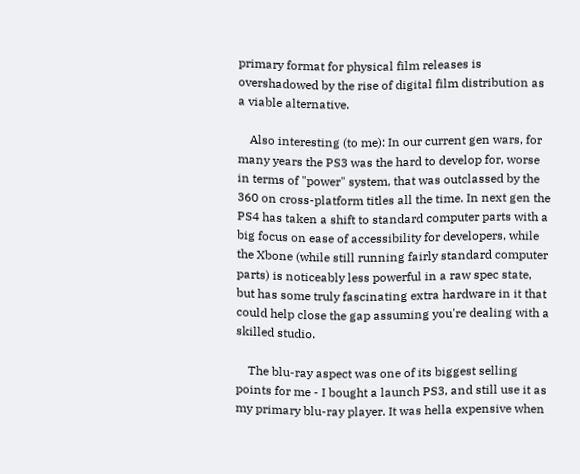primary format for physical film releases is overshadowed by the rise of digital film distribution as a viable alternative.

    Also interesting (to me): In our current gen wars, for many years the PS3 was the hard to develop for, worse in terms of "power" system, that was outclassed by the 360 on cross-platform titles all the time. In next gen the PS4 has taken a shift to standard computer parts with a big focus on ease of accessibility for developers, while the Xbone (while still running fairly standard computer parts) is noticeably less powerful in a raw spec state, but has some truly fascinating extra hardware in it that could help close the gap assuming you're dealing with a skilled studio.

    The blu-ray aspect was one of its biggest selling points for me - I bought a launch PS3, and still use it as my primary blu-ray player. It was hella expensive when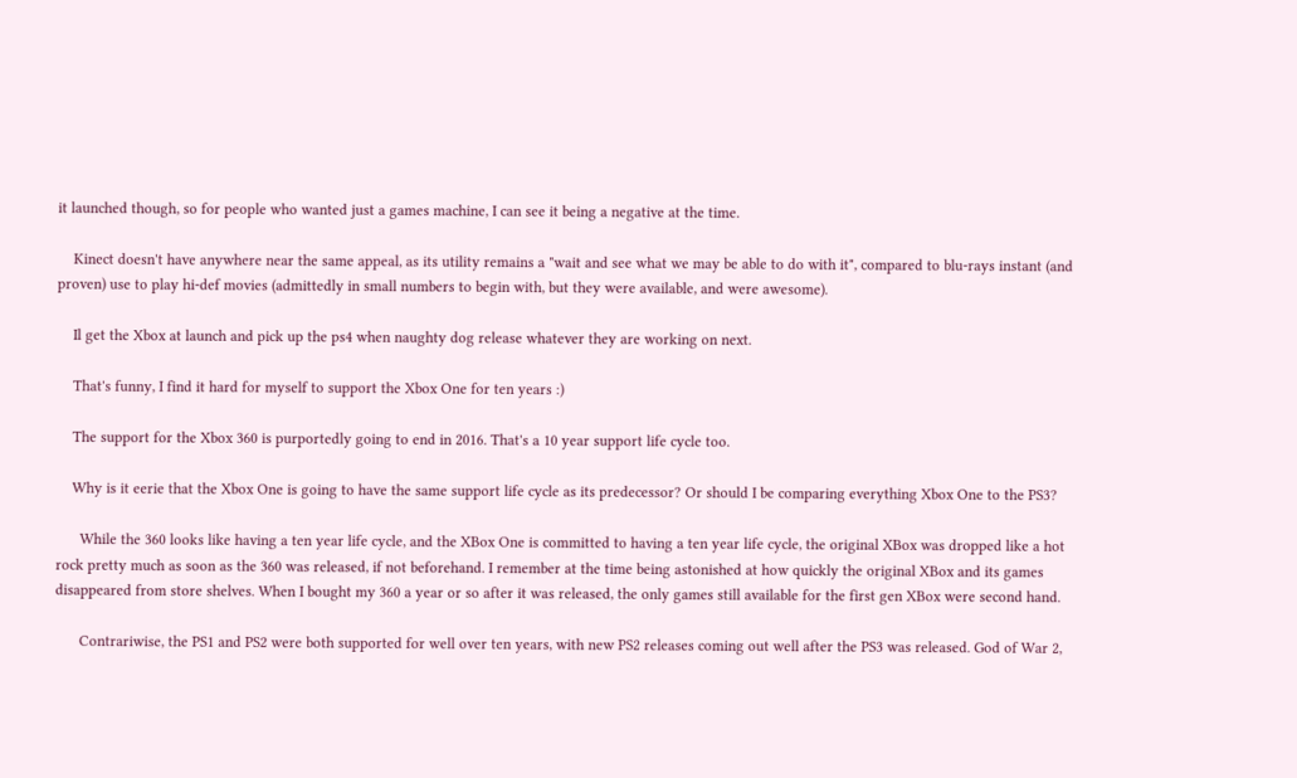it launched though, so for people who wanted just a games machine, I can see it being a negative at the time.

    Kinect doesn't have anywhere near the same appeal, as its utility remains a "wait and see what we may be able to do with it", compared to blu-rays instant (and proven) use to play hi-def movies (admittedly in small numbers to begin with, but they were available, and were awesome).

    Il get the Xbox at launch and pick up the ps4 when naughty dog release whatever they are working on next.

    That's funny, I find it hard for myself to support the Xbox One for ten years :)

    The support for the Xbox 360 is purportedly going to end in 2016. That's a 10 year support life cycle too.

    Why is it eerie that the Xbox One is going to have the same support life cycle as its predecessor? Or should I be comparing everything Xbox One to the PS3?

      While the 360 looks like having a ten year life cycle, and the XBox One is committed to having a ten year life cycle, the original XBox was dropped like a hot rock pretty much as soon as the 360 was released, if not beforehand. I remember at the time being astonished at how quickly the original XBox and its games disappeared from store shelves. When I bought my 360 a year or so after it was released, the only games still available for the first gen XBox were second hand.

      Contrariwise, the PS1 and PS2 were both supported for well over ten years, with new PS2 releases coming out well after the PS3 was released. God of War 2,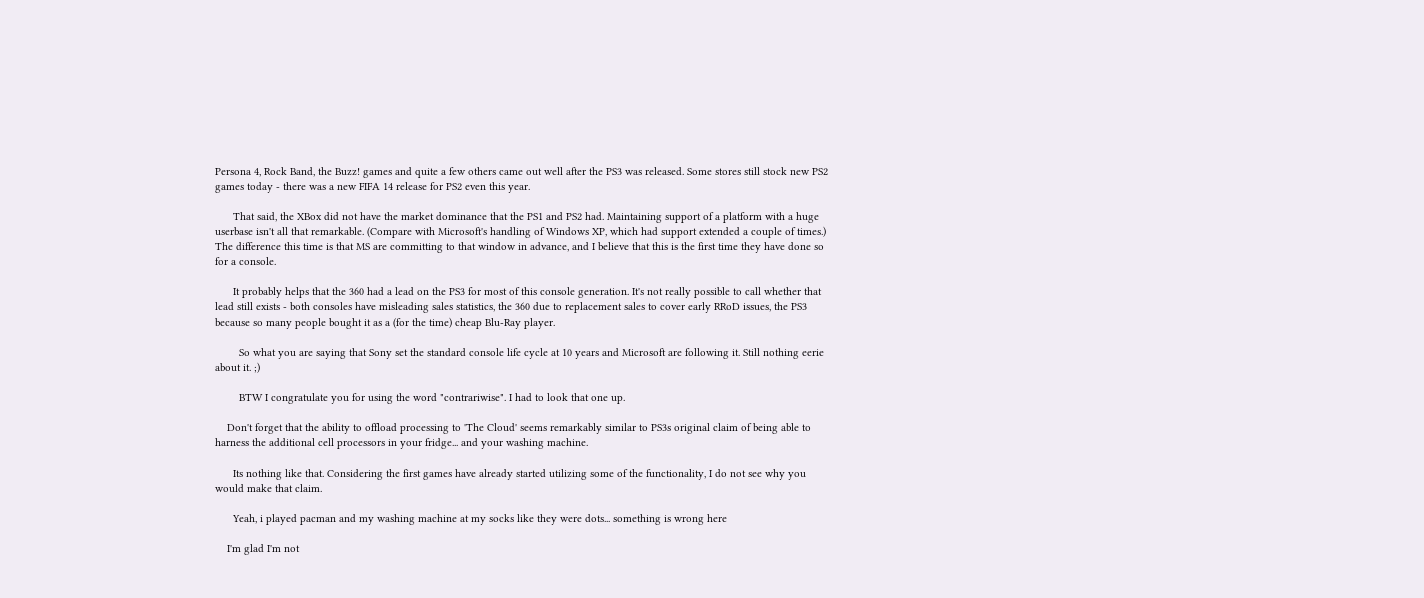Persona 4, Rock Band, the Buzz! games and quite a few others came out well after the PS3 was released. Some stores still stock new PS2 games today - there was a new FIFA 14 release for PS2 even this year.

      That said, the XBox did not have the market dominance that the PS1 and PS2 had. Maintaining support of a platform with a huge userbase isn't all that remarkable. (Compare with Microsoft's handling of Windows XP, which had support extended a couple of times.) The difference this time is that MS are committing to that window in advance, and I believe that this is the first time they have done so for a console.

      It probably helps that the 360 had a lead on the PS3 for most of this console generation. It's not really possible to call whether that lead still exists - both consoles have misleading sales statistics, the 360 due to replacement sales to cover early RRoD issues, the PS3 because so many people bought it as a (for the time) cheap Blu-Ray player.

        So what you are saying that Sony set the standard console life cycle at 10 years and Microsoft are following it. Still nothing eerie about it. ;)

        BTW I congratulate you for using the word "contrariwise". I had to look that one up.

    Don't forget that the ability to offload processing to 'The Cloud' seems remarkably similar to PS3s original claim of being able to harness the additional cell processors in your fridge... and your washing machine.

      Its nothing like that. Considering the first games have already started utilizing some of the functionality, I do not see why you would make that claim.

      Yeah, i played pacman and my washing machine at my socks like they were dots... something is wrong here

    I'm glad I'm not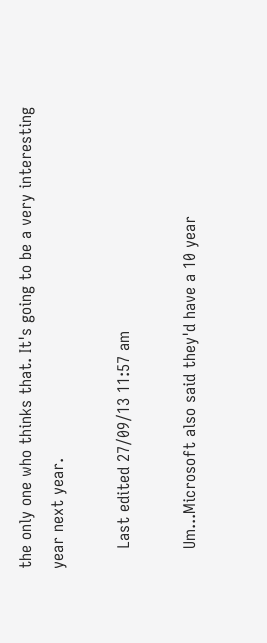the only one who thinks that. It's going to be a very interesting year next year.

    Last edited 27/09/13 11:57 am

    Um...Microsoft also said they'd have a 10 year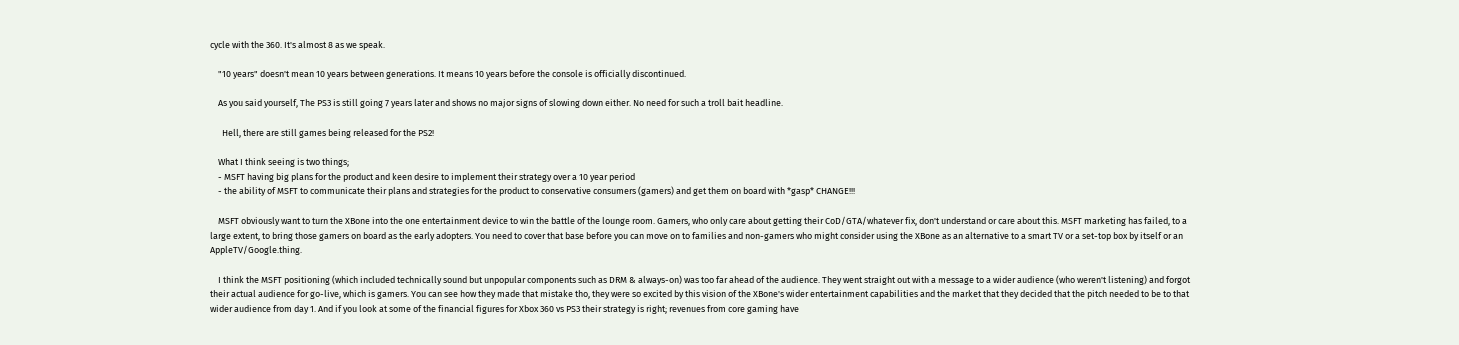cycle with the 360. It's almost 8 as we speak.

    "10 years" doesn't mean 10 years between generations. It means 10 years before the console is officially discontinued.

    As you said yourself, The PS3 is still going 7 years later and shows no major signs of slowing down either. No need for such a troll bait headline.

      Hell, there are still games being released for the PS2!

    What I think seeing is two things;
    - MSFT having big plans for the product and keen desire to implement their strategy over a 10 year period
    - the ability of MSFT to communicate their plans and strategies for the product to conservative consumers (gamers) and get them on board with *gasp* CHANGE!!!

    MSFT obviously want to turn the XBone into the one entertainment device to win the battle of the lounge room. Gamers, who only care about getting their CoD/GTA/whatever fix, don't understand or care about this. MSFT marketing has failed, to a large extent, to bring those gamers on board as the early adopters. You need to cover that base before you can move on to families and non-gamers who might consider using the XBone as an alternative to a smart TV or a set-top box by itself or an AppleTV/Google.thing.

    I think the MSFT positioning (which included technically sound but unpopular components such as DRM & always-on) was too far ahead of the audience. They went straight out with a message to a wider audience (who weren't listening) and forgot their actual audience for go-live, which is gamers. You can see how they made that mistake tho, they were so excited by this vision of the XBone's wider entertainment capabilities and the market that they decided that the pitch needed to be to that wider audience from day 1. And if you look at some of the financial figures for Xbox 360 vs PS3 their strategy is right; revenues from core gaming have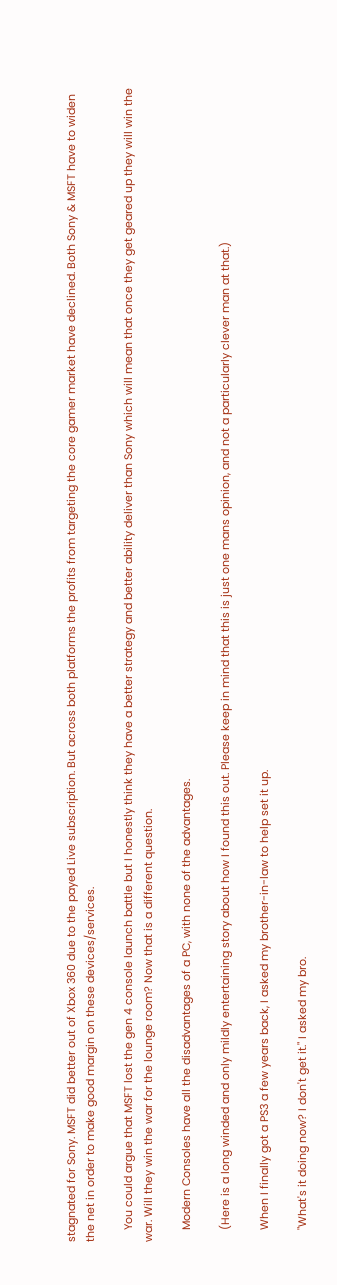stagnated for Sony. MSFT did better out of Xbox 360 due to the payed Live subscription. But across both platforms the profits from targeting the core gamer market have declined. Both Sony & MSFT have to widen the net in order to make good margin on these devices/services.

    You could argue that MSFT lost the gen 4 console launch battle but I honestly think they have a better strategy and better ability deliver than Sony which will mean that once they get geared up they will win the war. Will they win the war for the lounge room? Now that is a different question.

    Modern Consoles have all the disadvantages of a PC, with none of the advantages.

    (Here is a long winded and only mildly entertaining story about how I found this out. Please keep in mind that this is just one mans opinion, and not a particularly clever man at that.)

    When I finally got a PS3 a few years back, I asked my brother-in-law to help set it up.

    "What's it doing now? I don't get it." I asked my bro.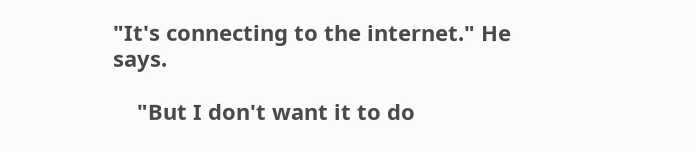"It's connecting to the internet." He says.

    "But I don't want it to do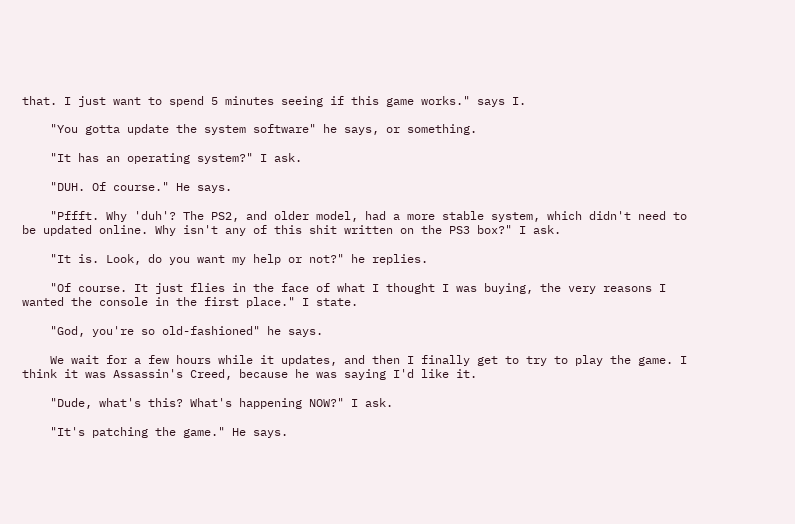that. I just want to spend 5 minutes seeing if this game works." says I.

    "You gotta update the system software" he says, or something.

    "It has an operating system?" I ask.

    "DUH. Of course." He says.

    "Pffft. Why 'duh'? The PS2, and older model, had a more stable system, which didn't need to be updated online. Why isn't any of this shit written on the PS3 box?" I ask.

    "It is. Look, do you want my help or not?" he replies.

    "Of course. It just flies in the face of what I thought I was buying, the very reasons I wanted the console in the first place." I state.

    "God, you're so old-fashioned" he says.

    We wait for a few hours while it updates, and then I finally get to try to play the game. I think it was Assassin's Creed, because he was saying I'd like it.

    "Dude, what's this? What's happening NOW?" I ask.

    "It's patching the game." He says.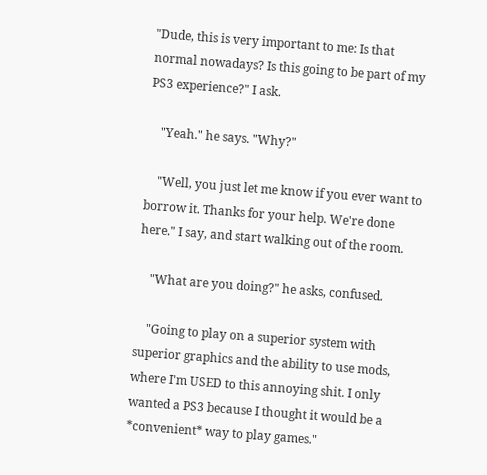"Dude, this is very important to me: Is that normal nowadays? Is this going to be part of my PS3 experience?" I ask.

    "Yeah." he says. "Why?"

    "Well, you just let me know if you ever want to borrow it. Thanks for your help. We're done here." I say, and start walking out of the room.

    "What are you doing?" he asks, confused.

    "Going to play on a superior system with superior graphics and the ability to use mods, where I'm USED to this annoying shit. I only wanted a PS3 because I thought it would be a *convenient* way to play games."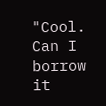"Cool. Can I borrow it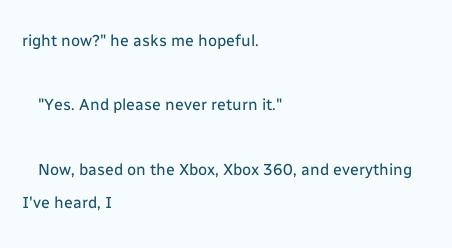right now?" he asks me hopeful.

    "Yes. And please never return it."

    Now, based on the Xbox, Xbox 360, and everything I've heard, I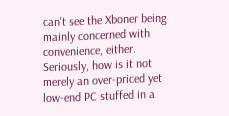can't see the Xboner being mainly concerned with convenience, either. Seriously, how is it not merely an over-priced yet low-end PC stuffed in a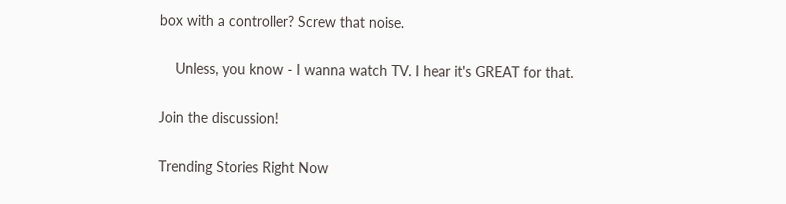box with a controller? Screw that noise.

    Unless, you know - I wanna watch TV. I hear it's GREAT for that.

Join the discussion!

Trending Stories Right Now